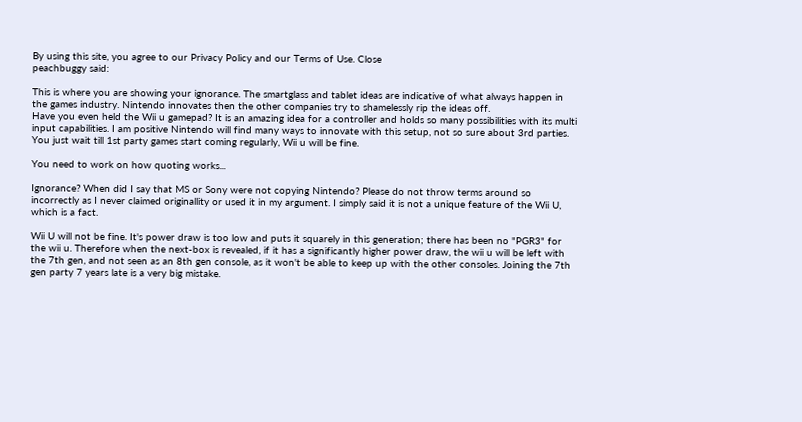By using this site, you agree to our Privacy Policy and our Terms of Use. Close
peachbuggy said:

This is where you are showing your ignorance. The smartglass and tablet ideas are indicative of what always happen in the games industry. Nintendo innovates then the other companies try to shamelessly rip the ideas off.
Have you even held the Wii u gamepad? It is an amazing idea for a controller and holds so many possibilities with its multi input capabilities. I am positive Nintendo will find many ways to innovate with this setup, not so sure about 3rd parties. You just wait till 1st party games start coming regularly, Wii u will be fine.

You need to work on how quoting works...

Ignorance? When did I say that MS or Sony were not copying Nintendo? Please do not throw terms around so incorrectly as I never claimed originallity or used it in my argument. I simply said it is not a unique feature of the Wii U, which is a fact.

Wii U will not be fine. It's power draw is too low and puts it squarely in this generation; there has been no "PGR3" for the wii u. Therefore when the next-box is revealed, if it has a significantly higher power draw, the wii u will be left with the 7th gen, and not seen as an 8th gen console, as it won't be able to keep up with the other consoles. Joining the 7th gen party 7 years late is a very big mistake.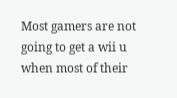Most gamers are not going to get a wii u when most of their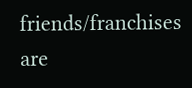friends/franchises are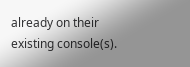already on their existing console(s).